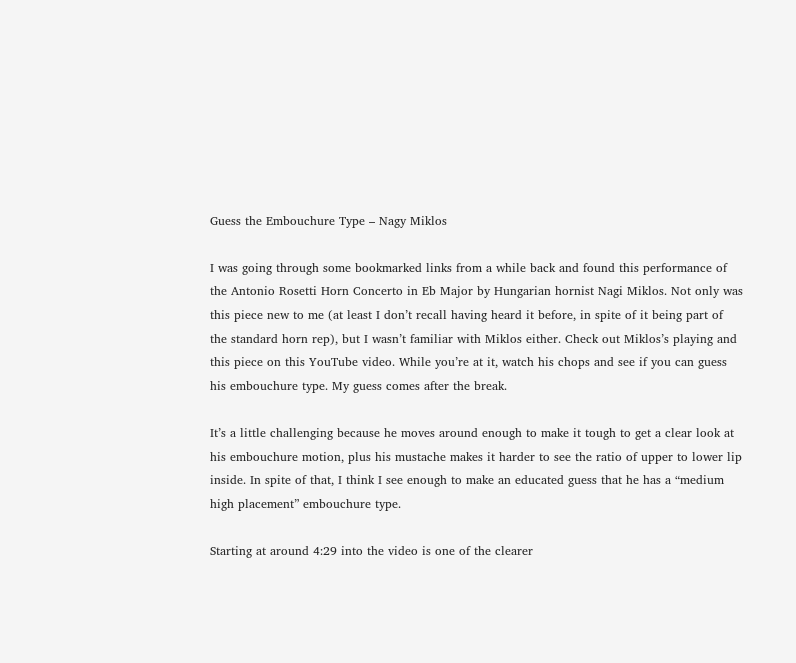Guess the Embouchure Type – Nagy Miklos

I was going through some bookmarked links from a while back and found this performance of the Antonio Rosetti Horn Concerto in Eb Major by Hungarian hornist Nagi Miklos. Not only was this piece new to me (at least I don’t recall having heard it before, in spite of it being part of the standard horn rep), but I wasn’t familiar with Miklos either. Check out Miklos’s playing and this piece on this YouTube video. While you’re at it, watch his chops and see if you can guess his embouchure type. My guess comes after the break.

It’s a little challenging because he moves around enough to make it tough to get a clear look at his embouchure motion, plus his mustache makes it harder to see the ratio of upper to lower lip inside. In spite of that, I think I see enough to make an educated guess that he has a “medium high placement” embouchure type.

Starting at around 4:29 into the video is one of the clearer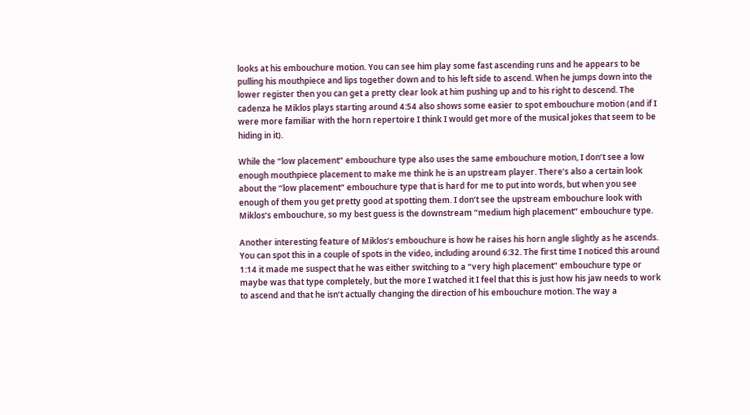looks at his embouchure motion. You can see him play some fast ascending runs and he appears to be pulling his mouthpiece and lips together down and to his left side to ascend. When he jumps down into the lower register then you can get a pretty clear look at him pushing up and to his right to descend. The cadenza he Miklos plays starting around 4:54 also shows some easier to spot embouchure motion (and if I were more familiar with the horn repertoire I think I would get more of the musical jokes that seem to be hiding in it).

While the “low placement” embouchure type also uses the same embouchure motion, I don’t see a low enough mouthpiece placement to make me think he is an upstream player. There’s also a certain look about the “low placement” embouchure type that is hard for me to put into words, but when you see enough of them you get pretty good at spotting them. I don’t see the upstream embouchure look with Miklos’s embouchure, so my best guess is the downstream “medium high placement” embouchure type.

Another interesting feature of Miklos’s embouchure is how he raises his horn angle slightly as he ascends. You can spot this in a couple of spots in the video, including around 6:32. The first time I noticed this around 1:14 it made me suspect that he was either switching to a “very high placement” embouchure type or maybe was that type completely, but the more I watched it I feel that this is just how his jaw needs to work to ascend and that he isn’t actually changing the direction of his embouchure motion. The way a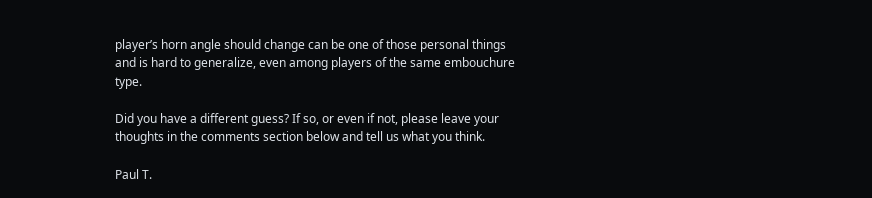player’s horn angle should change can be one of those personal things and is hard to generalize, even among players of the same embouchure type.

Did you have a different guess? If so, or even if not, please leave your thoughts in the comments section below and tell us what you think.

Paul T.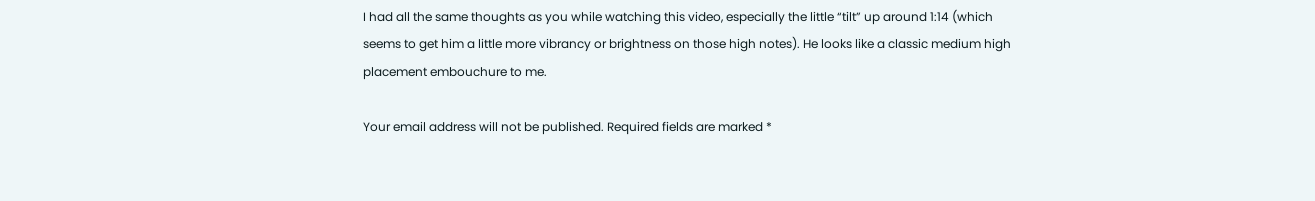I had all the same thoughts as you while watching this video, especially the little “tilt” up around 1:14 (which seems to get him a little more vibrancy or brightness on those high notes). He looks like a classic medium high placement embouchure to me.

Your email address will not be published. Required fields are marked *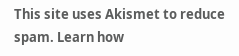This site uses Akismet to reduce spam. Learn how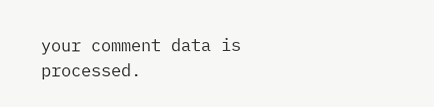your comment data is processed.